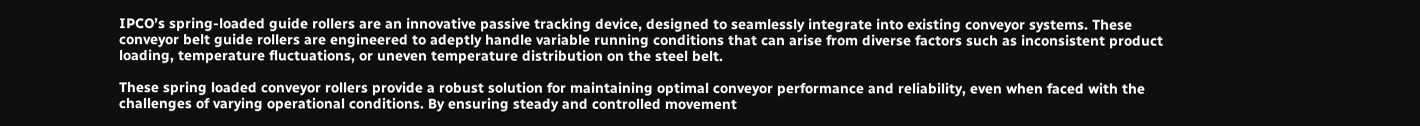IPCO’s spring-loaded guide rollers are an innovative passive tracking device, designed to seamlessly integrate into existing conveyor systems. These conveyor belt guide rollers are engineered to adeptly handle variable running conditions that can arise from diverse factors such as inconsistent product loading, temperature fluctuations, or uneven temperature distribution on the steel belt.

These spring loaded conveyor rollers provide a robust solution for maintaining optimal conveyor performance and reliability, even when faced with the challenges of varying operational conditions. By ensuring steady and controlled movement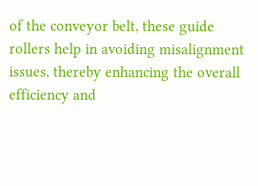of the conveyor belt, these guide rollers help in avoiding misalignment issues, thereby enhancing the overall efficiency and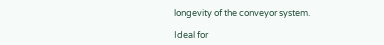longevity of the conveyor system.

Ideal for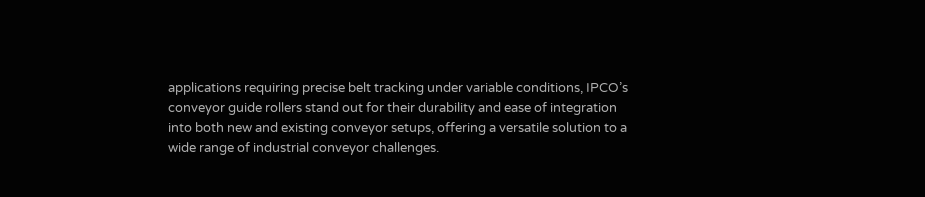applications requiring precise belt tracking under variable conditions, IPCO’s conveyor guide rollers stand out for their durability and ease of integration into both new and existing conveyor setups, offering a versatile solution to a wide range of industrial conveyor challenges.